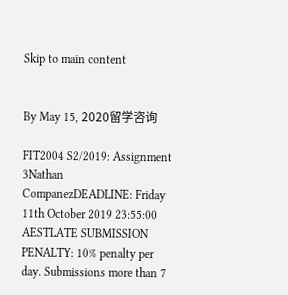Skip to main content


By May 15, 2020留学咨询

FIT2004 S2/2019: Assignment 3Nathan CompanezDEADLINE: Friday 11th October 2019 23:55:00 AESTLATE SUBMISSION PENALTY: 10% penalty per day. Submissions more than 7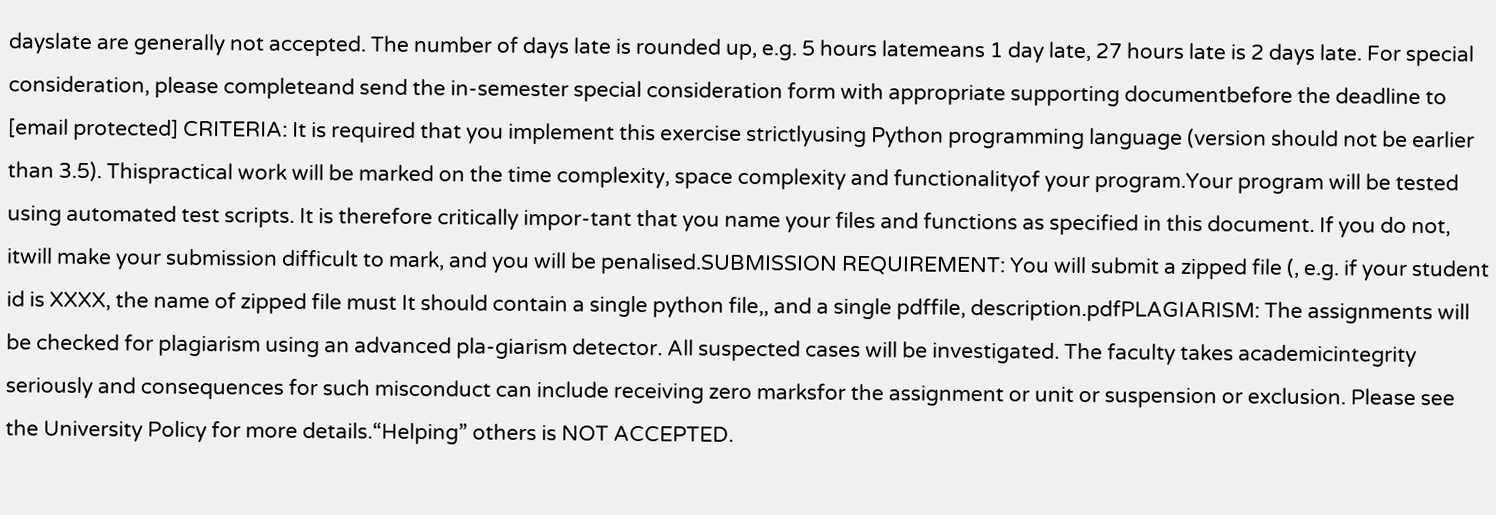dayslate are generally not accepted. The number of days late is rounded up, e.g. 5 hours latemeans 1 day late, 27 hours late is 2 days late. For special consideration, please completeand send the in-semester special consideration form with appropriate supporting documentbefore the deadline to [email protected] CRITERIA: It is required that you implement this exercise strictlyusing Python programming language (version should not be earlier than 3.5). Thispractical work will be marked on the time complexity, space complexity and functionalityof your program.Your program will be tested using automated test scripts. It is therefore critically impor-tant that you name your files and functions as specified in this document. If you do not, itwill make your submission difficult to mark, and you will be penalised.SUBMISSION REQUIREMENT: You will submit a zipped file (, e.g. if your student id is XXXX, the name of zipped file must It should contain a single python file,, and a single pdffile, description.pdfPLAGIARISM: The assignments will be checked for plagiarism using an advanced pla-giarism detector. All suspected cases will be investigated. The faculty takes academicintegrity seriously and consequences for such misconduct can include receiving zero marksfor the assignment or unit or suspension or exclusion. Please see the University Policy for more details.“Helping” others is NOT ACCEPTED.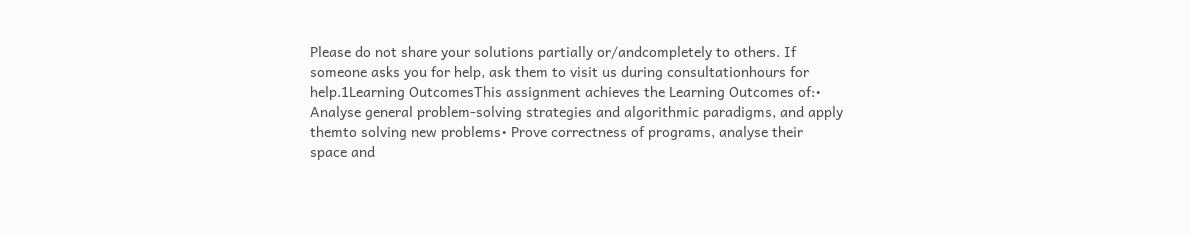Please do not share your solutions partially or/andcompletely to others. If someone asks you for help, ask them to visit us during consultationhours for help.1Learning OutcomesThis assignment achieves the Learning Outcomes of:• Analyse general problem-solving strategies and algorithmic paradigms, and apply themto solving new problems• Prove correctness of programs, analyse their space and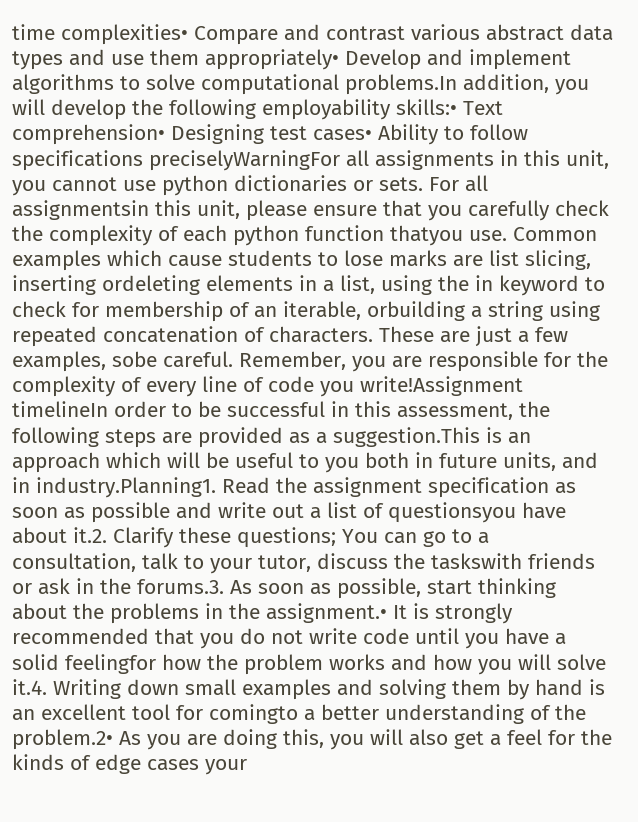time complexities• Compare and contrast various abstract data types and use them appropriately• Develop and implement algorithms to solve computational problems.In addition, you will develop the following employability skills:• Text comprehension• Designing test cases• Ability to follow specifications preciselyWarningFor all assignments in this unit, you cannot use python dictionaries or sets. For all assignmentsin this unit, please ensure that you carefully check the complexity of each python function thatyou use. Common examples which cause students to lose marks are list slicing, inserting ordeleting elements in a list, using the in keyword to check for membership of an iterable, orbuilding a string using repeated concatenation of characters. These are just a few examples, sobe careful. Remember, you are responsible for the complexity of every line of code you write!Assignment timelineIn order to be successful in this assessment, the following steps are provided as a suggestion.This is an approach which will be useful to you both in future units, and in industry.Planning1. Read the assignment specification as soon as possible and write out a list of questionsyou have about it.2. Clarify these questions; You can go to a consultation, talk to your tutor, discuss the taskswith friends or ask in the forums.3. As soon as possible, start thinking about the problems in the assignment.• It is strongly recommended that you do not write code until you have a solid feelingfor how the problem works and how you will solve it.4. Writing down small examples and solving them by hand is an excellent tool for comingto a better understanding of the problem.2• As you are doing this, you will also get a feel for the kinds of edge cases your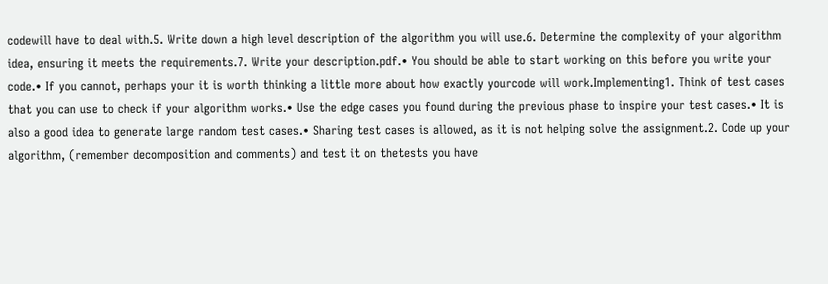codewill have to deal with.5. Write down a high level description of the algorithm you will use.6. Determine the complexity of your algorithm idea, ensuring it meets the requirements.7. Write your description.pdf.• You should be able to start working on this before you write your code.• If you cannot, perhaps your it is worth thinking a little more about how exactly yourcode will work.Implementing1. Think of test cases that you can use to check if your algorithm works.• Use the edge cases you found during the previous phase to inspire your test cases.• It is also a good idea to generate large random test cases.• Sharing test cases is allowed, as it is not helping solve the assignment.2. Code up your algorithm, (remember decomposition and comments) and test it on thetests you have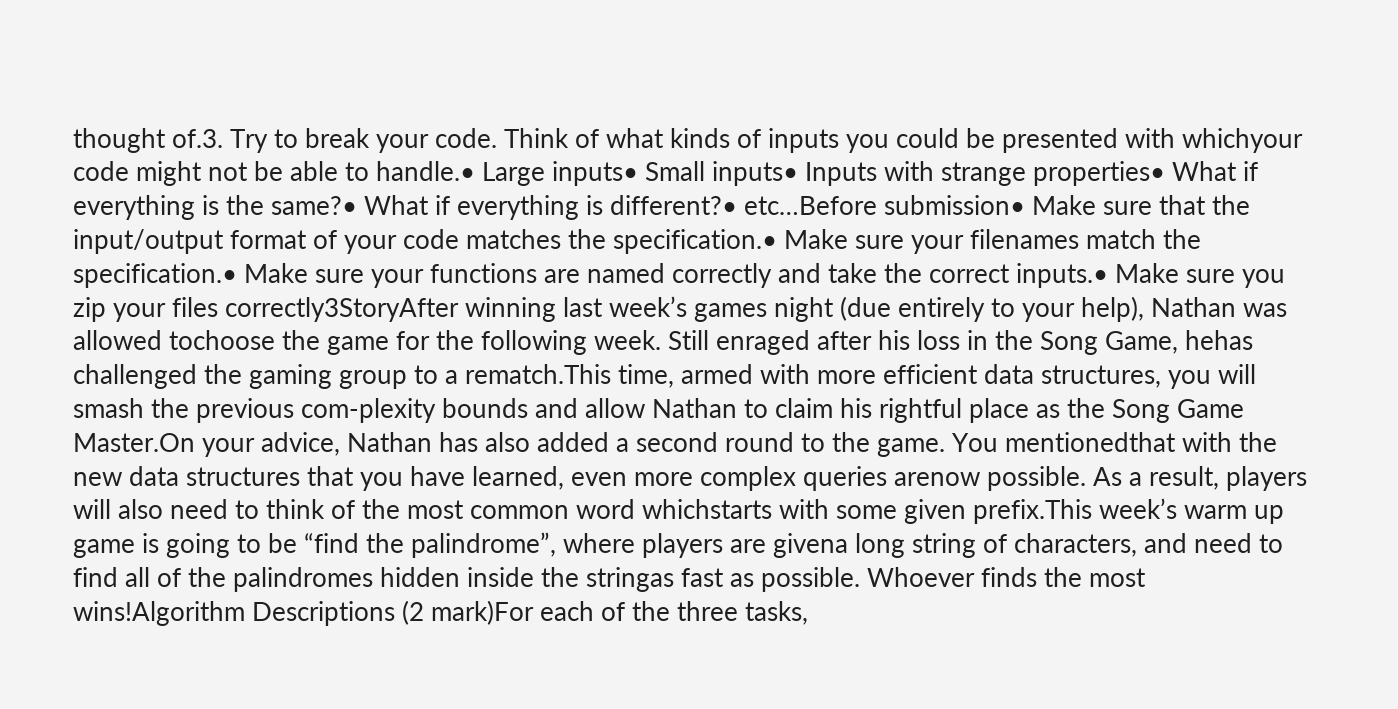thought of.3. Try to break your code. Think of what kinds of inputs you could be presented with whichyour code might not be able to handle.• Large inputs• Small inputs• Inputs with strange properties• What if everything is the same?• What if everything is different?• etc…Before submission• Make sure that the input/output format of your code matches the specification.• Make sure your filenames match the specification.• Make sure your functions are named correctly and take the correct inputs.• Make sure you zip your files correctly3StoryAfter winning last week’s games night (due entirely to your help), Nathan was allowed tochoose the game for the following week. Still enraged after his loss in the Song Game, hehas challenged the gaming group to a rematch.This time, armed with more efficient data structures, you will smash the previous com-plexity bounds and allow Nathan to claim his rightful place as the Song Game Master.On your advice, Nathan has also added a second round to the game. You mentionedthat with the new data structures that you have learned, even more complex queries arenow possible. As a result, players will also need to think of the most common word whichstarts with some given prefix.This week’s warm up game is going to be “find the palindrome”, where players are givena long string of characters, and need to find all of the palindromes hidden inside the stringas fast as possible. Whoever finds the most wins!Algorithm Descriptions (2 mark)For each of the three tasks,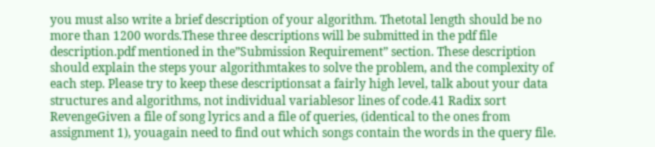you must also write a brief description of your algorithm. Thetotal length should be no more than 1200 words.These three descriptions will be submitted in the pdf file description.pdf mentioned in the”Submission Requirement” section. These description should explain the steps your algorithmtakes to solve the problem, and the complexity of each step. Please try to keep these descriptionsat a fairly high level, talk about your data structures and algorithms, not individual variablesor lines of code.41 Radix sort RevengeGiven a file of song lyrics and a file of queries, (identical to the ones from assignment 1), youagain need to find out which songs contain the words in the query file.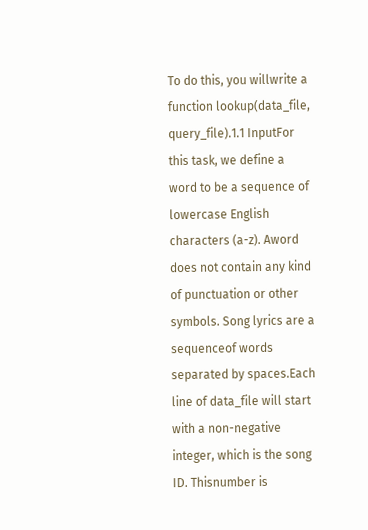To do this, you willwrite a function lookup(data_file, query_file).1.1 InputFor this task, we define a word to be a sequence of lowercase English characters (a-z). Aword does not contain any kind of punctuation or other symbols. Song lyrics are a sequenceof words separated by spaces.Each line of data_file will start with a non-negative integer, which is the song ID. Thisnumber is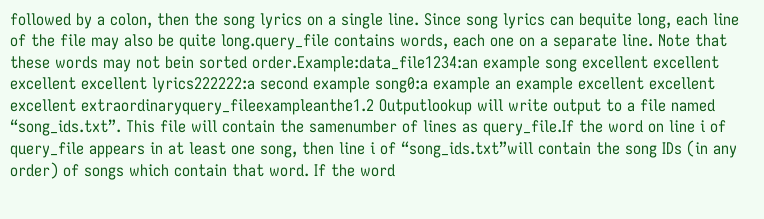followed by a colon, then the song lyrics on a single line. Since song lyrics can bequite long, each line of the file may also be quite long.query_file contains words, each one on a separate line. Note that these words may not bein sorted order.Example:data_file1234:an example song excellent excellent excellent excellent lyrics222222:a second example song0:a example an example excellent excellent excellent extraordinaryquery_fileexampleanthe1.2 Outputlookup will write output to a file named “song_ids.txt”. This file will contain the samenumber of lines as query_file.If the word on line i of query_file appears in at least one song, then line i of “song_ids.txt”will contain the song IDs (in any order) of songs which contain that word. If the word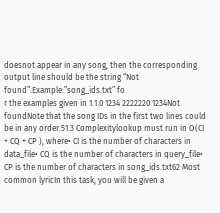doesnot appear in any song, then the corresponding output line should be the string “Not found”.Example:”song_ids.txt” fo
r the examples given in 1.1.0 1234 2222220 1234Not foundNote that the song IDs in the first two lines could be in any order.51.3 Complexitylookup must run in O(CI + CQ + CP ), where• CI is the number of characters in data_file• CQ is the number of characters in query_file• CP is the number of characters in song_ids.txt62 Most common lyricIn this task, you will be given a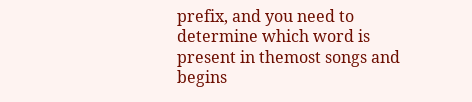prefix, and you need to determine which word is present in themost songs and begins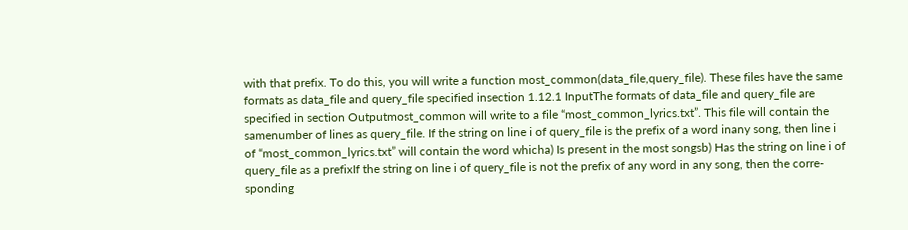with that prefix. To do this, you will write a function most_common(data_file,query_file). These files have the same formats as data_file and query_file specified insection 1.12.1 InputThe formats of data_file and query_file are specified in section Outputmost_common will write to a file “most_common_lyrics.txt”. This file will contain the samenumber of lines as query_file. If the string on line i of query_file is the prefix of a word inany song, then line i of “most_common_lyrics.txt” will contain the word whicha) Is present in the most songsb) Has the string on line i of query_file as a prefixIf the string on line i of query_file is not the prefix of any word in any song, then the corre-sponding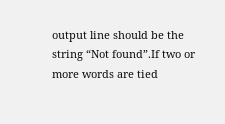output line should be the string “Not found”.If two or more words are tied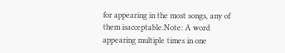for appearing in the most songs, any of them isacceptable.Note: A word appearing multiple times in one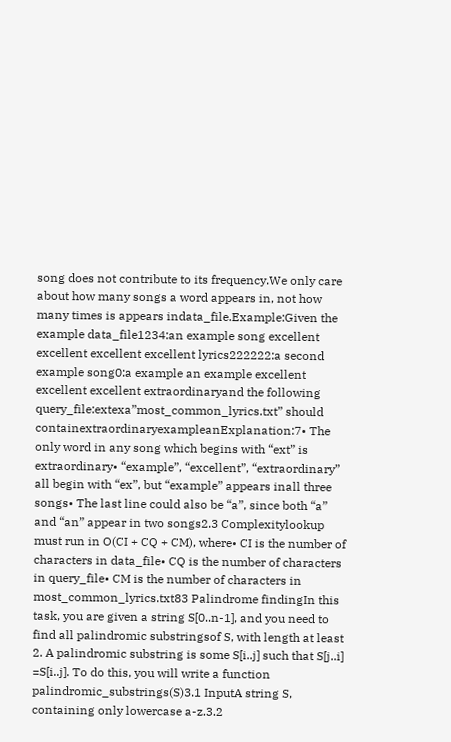song does not contribute to its frequency.We only care about how many songs a word appears in, not how many times is appears indata_file.Example:Given the example data_file1234:an example song excellent excellent excellent excellent lyrics222222:a second example song0:a example an example excellent excellent excellent extraordinaryand the following query_file:extexa”most_common_lyrics.txt” should containextraordinaryexampleanExplanation:7• The only word in any song which begins with “ext” is extraordinary• “example”, “excellent”, “extraordinary” all begin with “ex”, but “example” appears inall three songs• The last line could also be “a”, since both “a” and “an” appear in two songs2.3 Complexitylookup must run in O(CI + CQ + CM), where• CI is the number of characters in data_file• CQ is the number of characters in query_file• CM is the number of characters in most_common_lyrics.txt83 Palindrome findingIn this task, you are given a string S[0..n-1], and you need to find all palindromic substringsof S, with length at least 2. A palindromic substring is some S[i..j] such that S[j..i] =S[i..j]. To do this, you will write a function palindromic_substrings(S)3.1 InputA string S, containing only lowercase a-z.3.2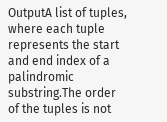OutputA list of tuples, where each tuple represents the start and end index of a palindromic substring.The order of the tuples is not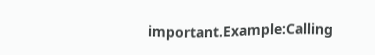important.Example:Calling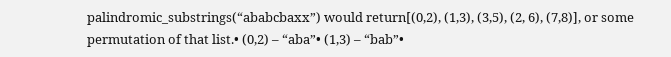palindromic_substrings(“ababcbaxx”) would return[(0,2), (1,3), (3,5), (2, 6), (7,8)], or some permutation of that list.• (0,2) – “aba”• (1,3) – “bab”•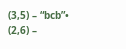(3,5) – “bcb”• (2,6) –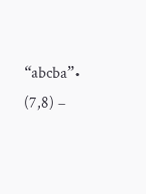“abcba”• (7,8) –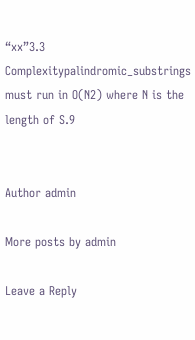“xx”3.3 Complexitypalindromic_substrings must run in O(N2) where N is the length of S.9


Author admin

More posts by admin

Leave a Reply